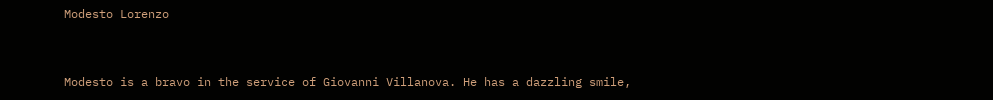Modesto Lorenzo


Modesto is a bravo in the service of Giovanni Villanova. He has a dazzling smile,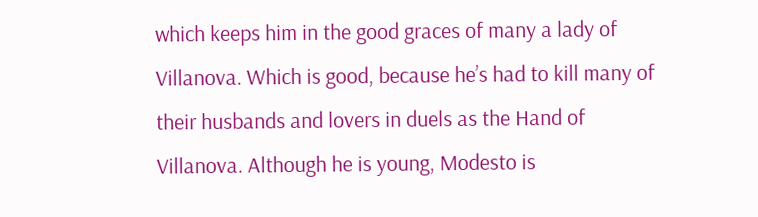which keeps him in the good graces of many a lady of Villanova. Which is good, because he’s had to kill many of their husbands and lovers in duels as the Hand of Villanova. Although he is young, Modesto is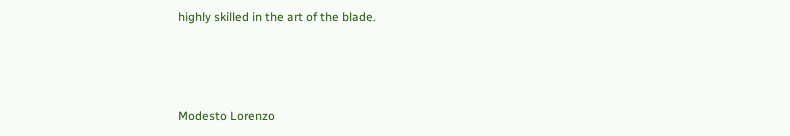highly skilled in the art of the blade.



Modesto Lorenzo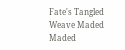Fate's Tangled Weave Maded Maded